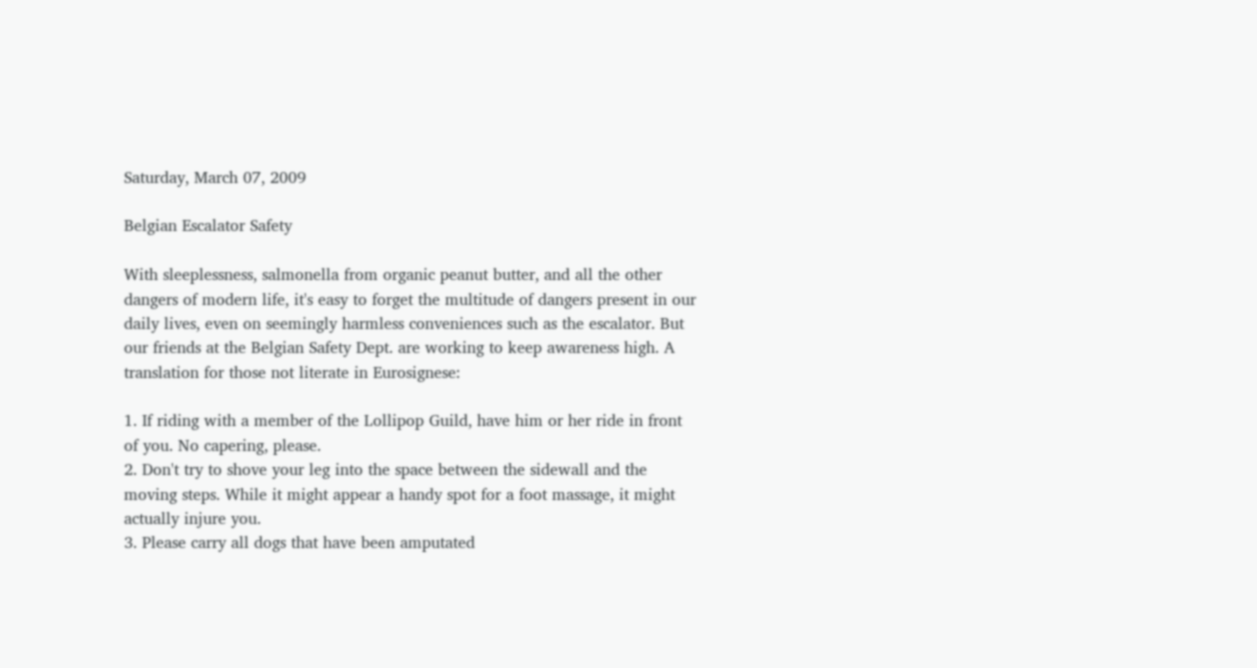Saturday, March 07, 2009

Belgian Escalator Safety

With sleeplessness, salmonella from organic peanut butter, and all the other dangers of modern life, it's easy to forget the multitude of dangers present in our daily lives, even on seemingly harmless conveniences such as the escalator. But our friends at the Belgian Safety Dept. are working to keep awareness high. A translation for those not literate in Eurosignese:

1. If riding with a member of the Lollipop Guild, have him or her ride in front of you. No capering, please.
2. Don't try to shove your leg into the space between the sidewall and the moving steps. While it might appear a handy spot for a foot massage, it might actually injure you.
3. Please carry all dogs that have been amputated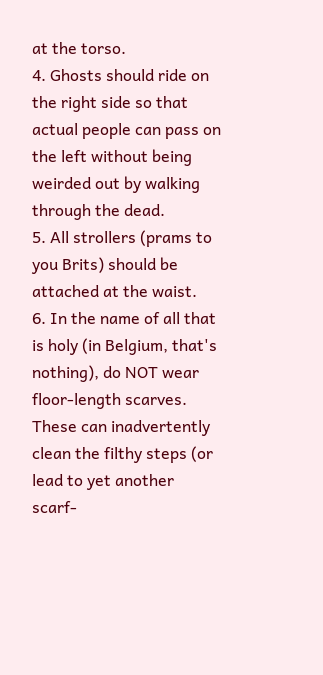at the torso.
4. Ghosts should ride on the right side so that actual people can pass on the left without being weirded out by walking through the dead.
5. All strollers (prams to you Brits) should be attached at the waist.
6. In the name of all that is holy (in Belgium, that's nothing), do NOT wear floor-length scarves. These can inadvertently clean the filthy steps (or lead to yet another scarf-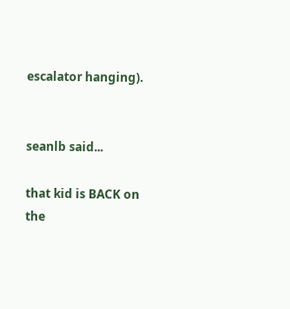escalator hanging).


seanlb said...

that kid is BACK on the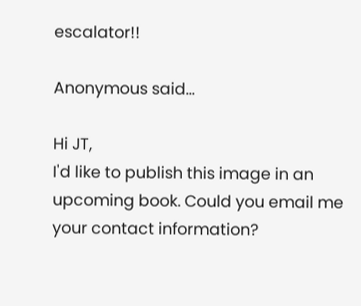escalator!!

Anonymous said...

Hi JT,
I'd like to publish this image in an upcoming book. Could you email me your contact information?